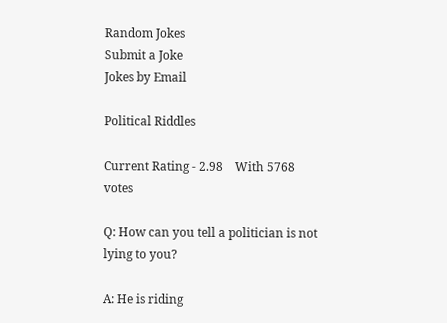Random Jokes
Submit a Joke
Jokes by Email

Political Riddles

Current Rating - 2.98    With 5768 votes

Q: How can you tell a politician is not lying to you?

A: He is riding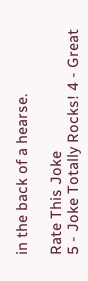in the back of a hearse.

Rate This Joke
5 - Joke Totally Rocks! 4 - Great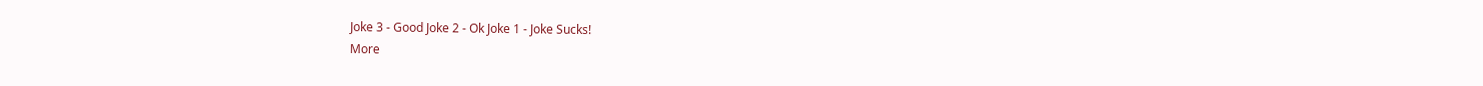Joke 3 - Good Joke 2 - Ok Joke 1 - Joke Sucks!
More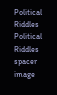Political Riddles
Political Riddles spacer image